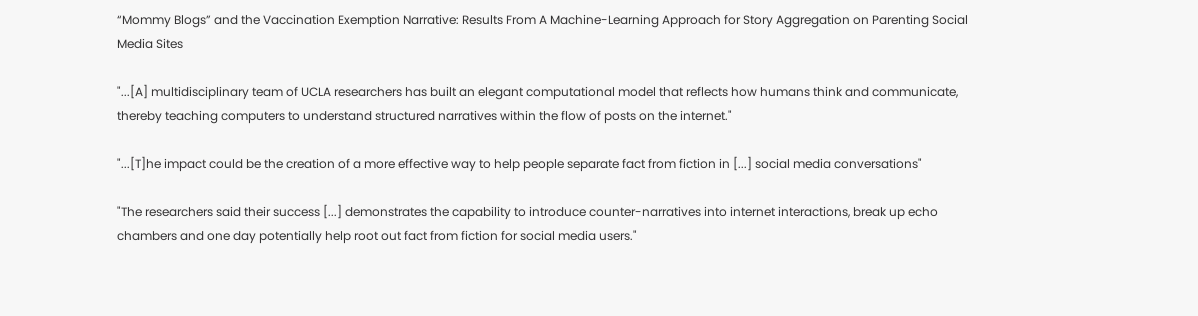“Mommy Blogs” and the Vaccination Exemption Narrative: Results From A Machine-Learning Approach for Story Aggregation on Parenting Social Media Sites

"...[A] multidisciplinary team of UCLA researchers has built an elegant computational model that reflects how humans think and communicate, thereby teaching computers to understand structured narratives within the flow of posts on the internet."

"...[T]he impact could be the creation of a more effective way to help people separate fact from fiction in [...] social media conversations"

"The researchers said their success [...] demonstrates the capability to introduce counter-narratives into internet interactions, break up echo chambers and one day potentially help root out fact from fiction for social media users."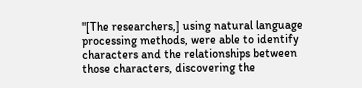"[The researchers,] using natural language processing methods, were able to identify characters and the relationships between those characters, discovering the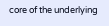core of the underlying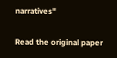narratives"

Read the original paper